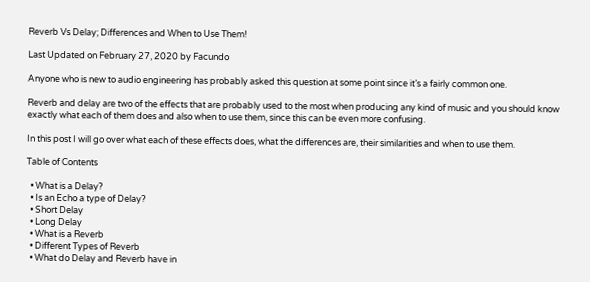Reverb Vs Delay; Differences and When to Use Them!

Last Updated on February 27, 2020 by Facundo

Anyone who is new to audio engineering has probably asked this question at some point since it’s a fairly common one.

Reverb and delay are two of the effects that are probably used to the most when producing any kind of music and you should know exactly what each of them does and also when to use them, since this can be even more confusing.

In this post I will go over what each of these effects does, what the differences are, their similarities and when to use them.

Table of Contents

  • What is a Delay?
  • Is an Echo a type of Delay?
  • Short Delay
  • Long Delay
  • What is a Reverb
  • Different Types of Reverb
  • What do Delay and Reverb have in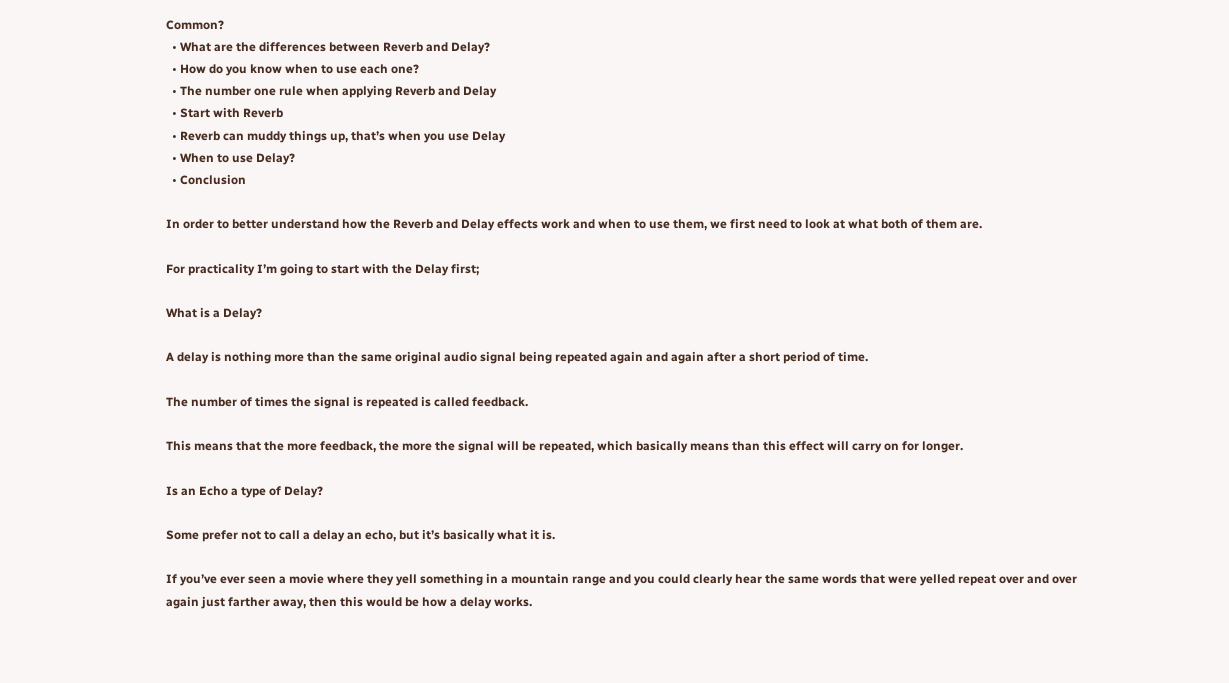Common?
  • What are the differences between Reverb and Delay?
  • How do you know when to use each one?
  • The number one rule when applying Reverb and Delay
  • Start with Reverb
  • Reverb can muddy things up, that’s when you use Delay
  • When to use Delay?
  • Conclusion

In order to better understand how the Reverb and Delay effects work and when to use them, we first need to look at what both of them are.

For practicality I’m going to start with the Delay first;

What is a Delay?

A delay is nothing more than the same original audio signal being repeated again and again after a short period of time.

The number of times the signal is repeated is called feedback.

This means that the more feedback, the more the signal will be repeated, which basically means than this effect will carry on for longer.

Is an Echo a type of Delay?

Some prefer not to call a delay an echo, but it’s basically what it is.

If you’ve ever seen a movie where they yell something in a mountain range and you could clearly hear the same words that were yelled repeat over and over again just farther away, then this would be how a delay works.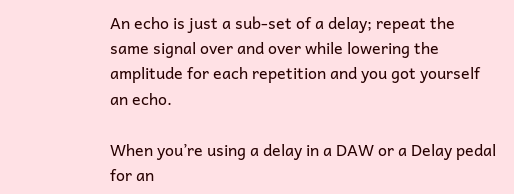An echo is just a sub-set of a delay; repeat the same signal over and over while lowering the amplitude for each repetition and you got yourself an echo.

When you’re using a delay in a DAW or a Delay pedal for an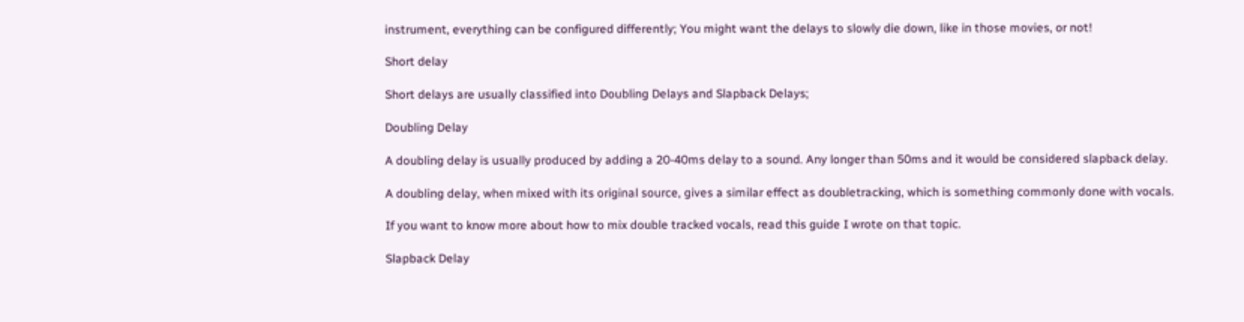instrument, everything can be configured differently; You might want the delays to slowly die down, like in those movies, or not!

Short delay

Short delays are usually classified into Doubling Delays and Slapback Delays;

Doubling Delay

A doubling delay is usually produced by adding a 20-40ms delay to a sound. Any longer than 50ms and it would be considered slapback delay.

A doubling delay, when mixed with its original source, gives a similar effect as doubletracking, which is something commonly done with vocals.

If you want to know more about how to mix double tracked vocals, read this guide I wrote on that topic.

Slapback Delay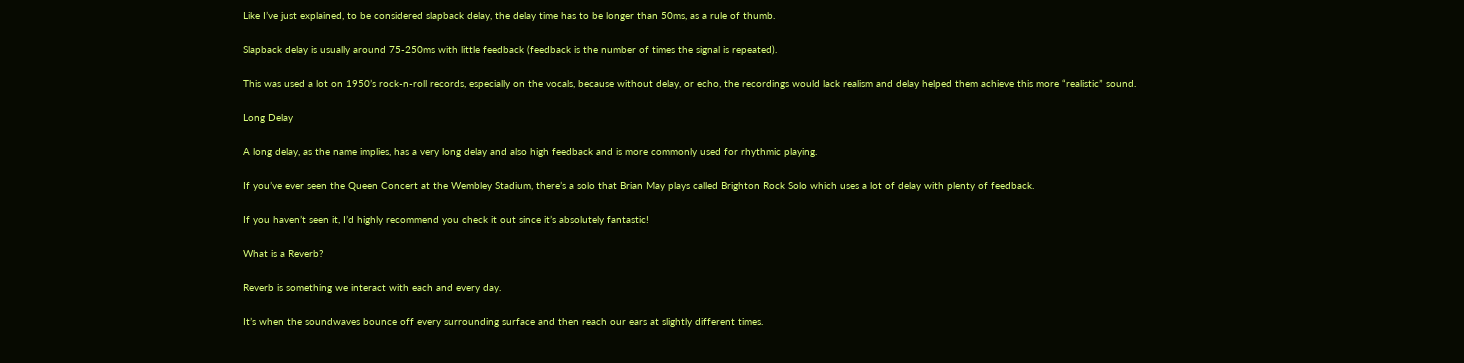Like I’ve just explained, to be considered slapback delay, the delay time has to be longer than 50ms, as a rule of thumb.

Slapback delay is usually around 75-250ms with little feedback (feedback is the number of times the signal is repeated).

This was used a lot on 1950’s rock-n-roll records, especially on the vocals, because without delay, or echo, the recordings would lack realism and delay helped them achieve this more “realistic” sound.

Long Delay

A long delay, as the name implies, has a very long delay and also high feedback and is more commonly used for rhythmic playing.

If you’ve ever seen the Queen Concert at the Wembley Stadium, there’s a solo that Brian May plays called Brighton Rock Solo which uses a lot of delay with plenty of feedback.

If you haven’t seen it, I’d highly recommend you check it out since it’s absolutely fantastic!

What is a Reverb?

Reverb is something we interact with each and every day.

It’s when the soundwaves bounce off every surrounding surface and then reach our ears at slightly different times.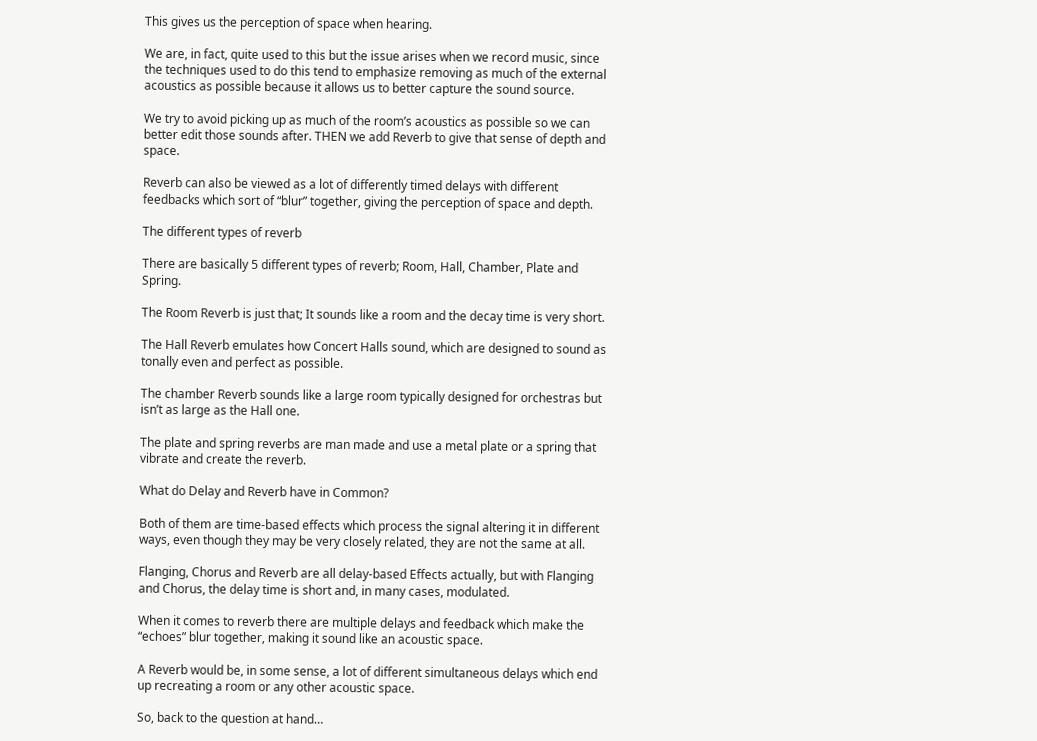This gives us the perception of space when hearing.

We are, in fact, quite used to this but the issue arises when we record music, since the techniques used to do this tend to emphasize removing as much of the external acoustics as possible because it allows us to better capture the sound source.

We try to avoid picking up as much of the room’s acoustics as possible so we can better edit those sounds after. THEN we add Reverb to give that sense of depth and space.

Reverb can also be viewed as a lot of differently timed delays with different feedbacks which sort of “blur” together, giving the perception of space and depth.

The different types of reverb

There are basically 5 different types of reverb; Room, Hall, Chamber, Plate and Spring.

The Room Reverb is just that; It sounds like a room and the decay time is very short.

The Hall Reverb emulates how Concert Halls sound, which are designed to sound as tonally even and perfect as possible.

The chamber Reverb sounds like a large room typically designed for orchestras but isn’t as large as the Hall one.

The plate and spring reverbs are man made and use a metal plate or a spring that vibrate and create the reverb.

What do Delay and Reverb have in Common?

Both of them are time-based effects which process the signal altering it in different ways, even though they may be very closely related, they are not the same at all.

Flanging, Chorus and Reverb are all delay-based Effects actually, but with Flanging and Chorus, the delay time is short and, in many cases, modulated.

When it comes to reverb there are multiple delays and feedback which make the “echoes” blur together, making it sound like an acoustic space.

A Reverb would be, in some sense, a lot of different simultaneous delays which end up recreating a room or any other acoustic space.

So, back to the question at hand…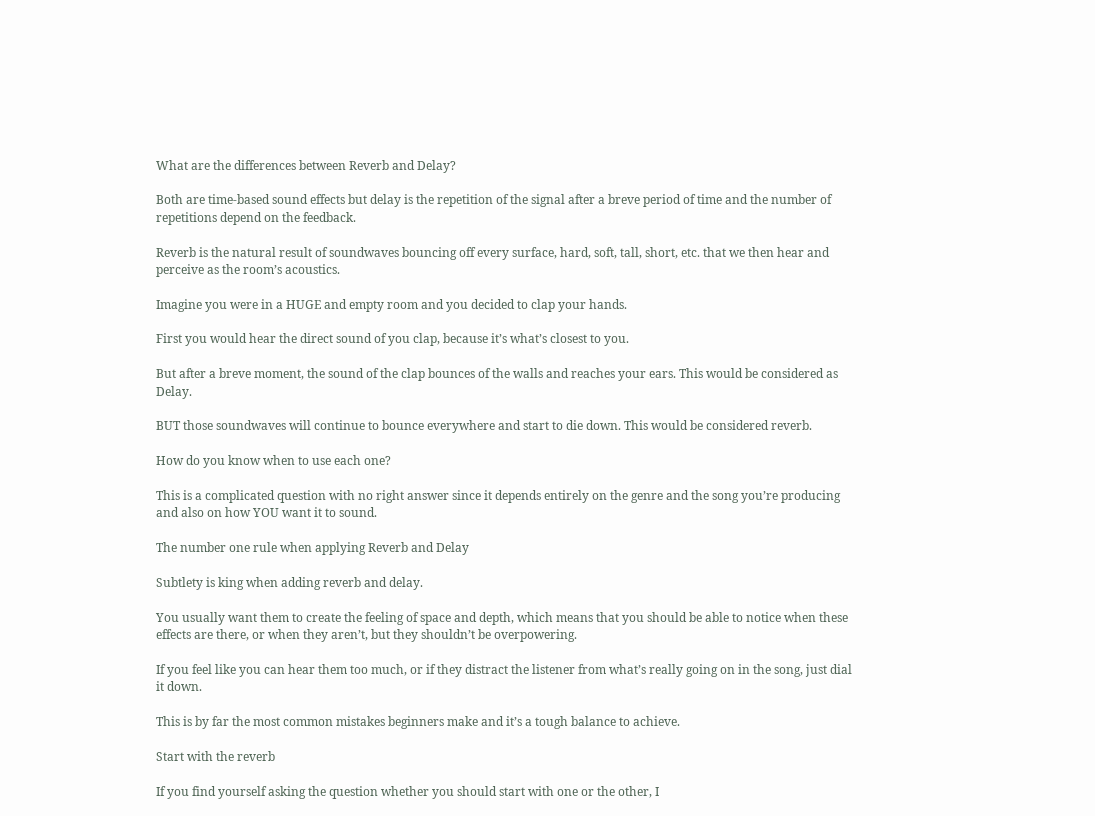What are the differences between Reverb and Delay?

Both are time-based sound effects but delay is the repetition of the signal after a breve period of time and the number of repetitions depend on the feedback.

Reverb is the natural result of soundwaves bouncing off every surface, hard, soft, tall, short, etc. that we then hear and perceive as the room’s acoustics.

Imagine you were in a HUGE and empty room and you decided to clap your hands.

First you would hear the direct sound of you clap, because it’s what’s closest to you.

But after a breve moment, the sound of the clap bounces of the walls and reaches your ears. This would be considered as Delay.

BUT those soundwaves will continue to bounce everywhere and start to die down. This would be considered reverb.

How do you know when to use each one?

This is a complicated question with no right answer since it depends entirely on the genre and the song you’re producing and also on how YOU want it to sound.

The number one rule when applying Reverb and Delay

Subtlety is king when adding reverb and delay.

You usually want them to create the feeling of space and depth, which means that you should be able to notice when these effects are there, or when they aren’t, but they shouldn’t be overpowering.

If you feel like you can hear them too much, or if they distract the listener from what’s really going on in the song, just dial it down.

This is by far the most common mistakes beginners make and it’s a tough balance to achieve.

Start with the reverb

If you find yourself asking the question whether you should start with one or the other, I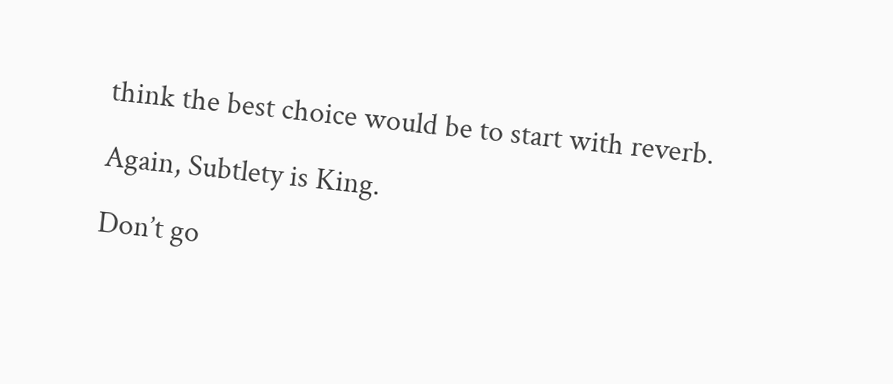think the best choice would be to start with reverb.

Again, Subtlety is King.

Don’t go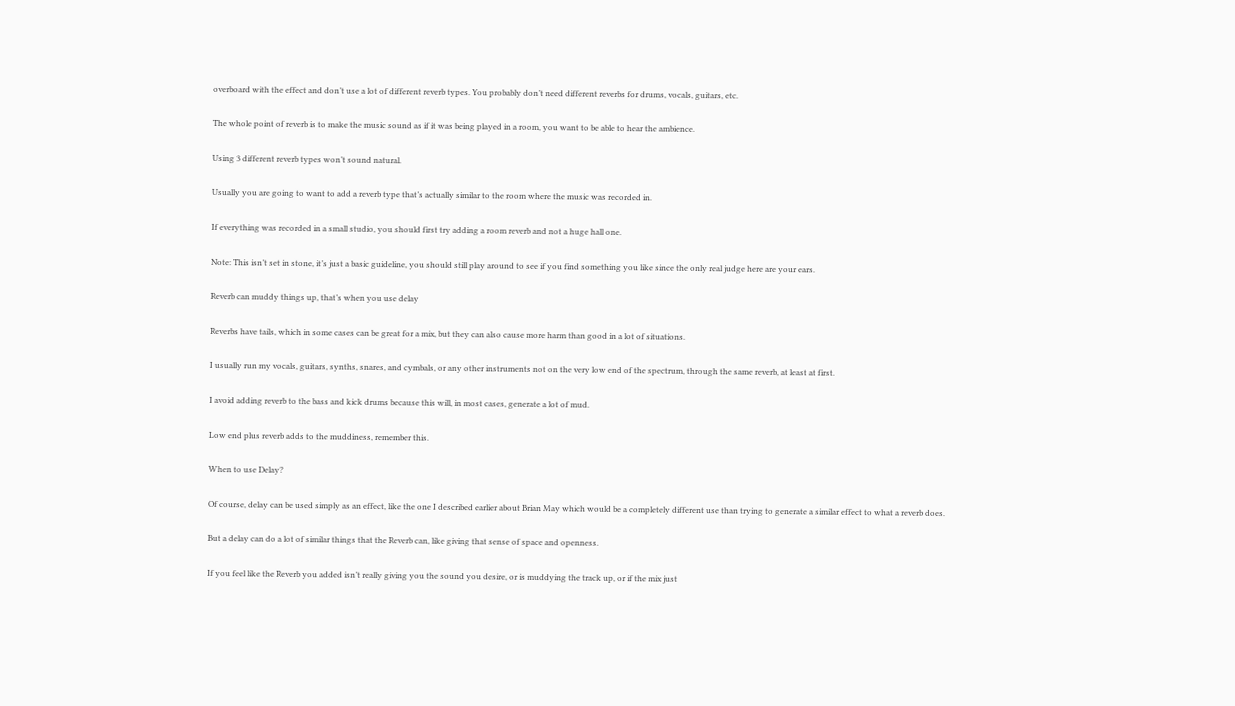overboard with the effect and don’t use a lot of different reverb types. You probably don’t need different reverbs for drums, vocals, guitars, etc.

The whole point of reverb is to make the music sound as if it was being played in a room, you want to be able to hear the ambience.

Using 3 different reverb types won’t sound natural.

Usually you are going to want to add a reverb type that’s actually similar to the room where the music was recorded in.

If everything was recorded in a small studio, you should first try adding a room reverb and not a huge hall one.

Note: This isn’t set in stone, it’s just a basic guideline, you should still play around to see if you find something you like since the only real judge here are your ears.

Reverb can muddy things up, that’s when you use delay

Reverbs have tails, which in some cases can be great for a mix, but they can also cause more harm than good in a lot of situations.

I usually run my vocals, guitars, synths, snares, and cymbals, or any other instruments not on the very low end of the spectrum, through the same reverb, at least at first.

I avoid adding reverb to the bass and kick drums because this will, in most cases, generate a lot of mud.

Low end plus reverb adds to the muddiness, remember this.

When to use Delay?

Of course, delay can be used simply as an effect, like the one I described earlier about Brian May which would be a completely different use than trying to generate a similar effect to what a reverb does.

But a delay can do a lot of similar things that the Reverb can, like giving that sense of space and openness.

If you feel like the Reverb you added isn’t really giving you the sound you desire, or is muddying the track up, or if the mix just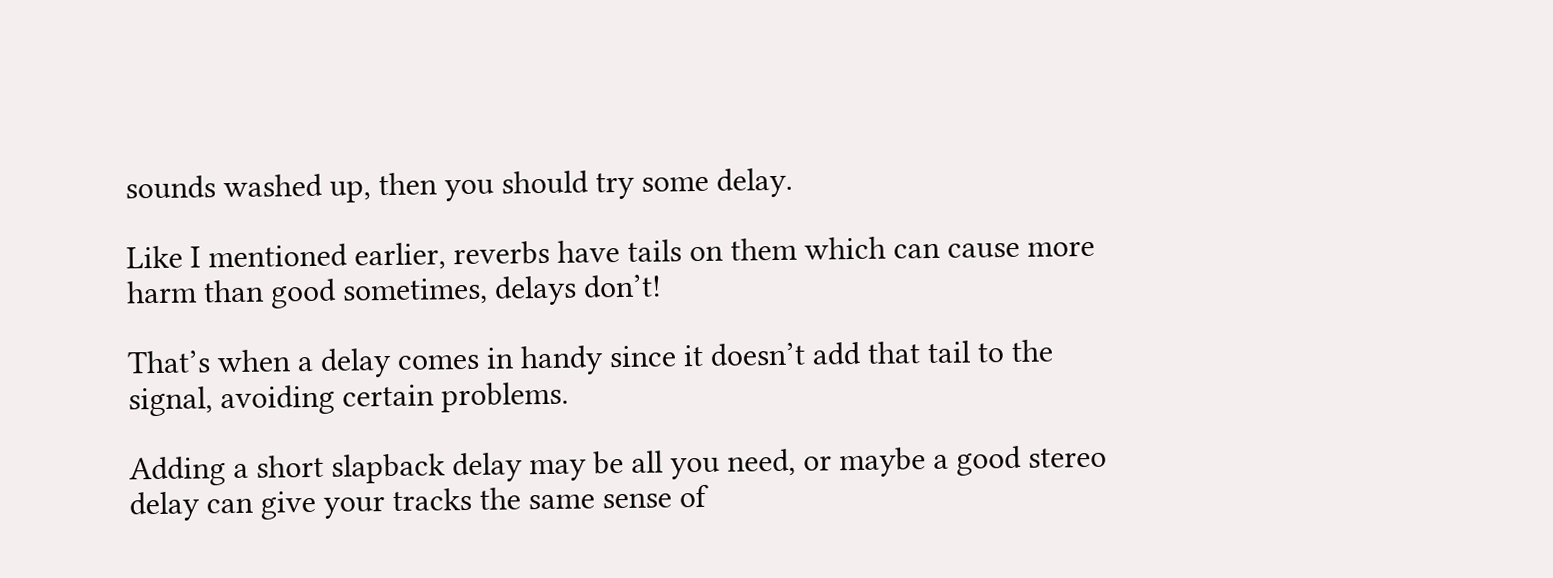sounds washed up, then you should try some delay.

Like I mentioned earlier, reverbs have tails on them which can cause more harm than good sometimes, delays don’t!

That’s when a delay comes in handy since it doesn’t add that tail to the signal, avoiding certain problems.

Adding a short slapback delay may be all you need, or maybe a good stereo delay can give your tracks the same sense of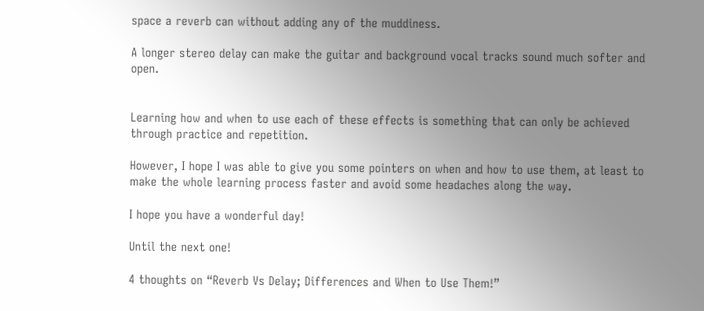space a reverb can without adding any of the muddiness.

A longer stereo delay can make the guitar and background vocal tracks sound much softer and open.


Learning how and when to use each of these effects is something that can only be achieved through practice and repetition.

However, I hope I was able to give you some pointers on when and how to use them, at least to make the whole learning process faster and avoid some headaches along the way.

I hope you have a wonderful day!

Until the next one!

4 thoughts on “Reverb Vs Delay; Differences and When to Use Them!”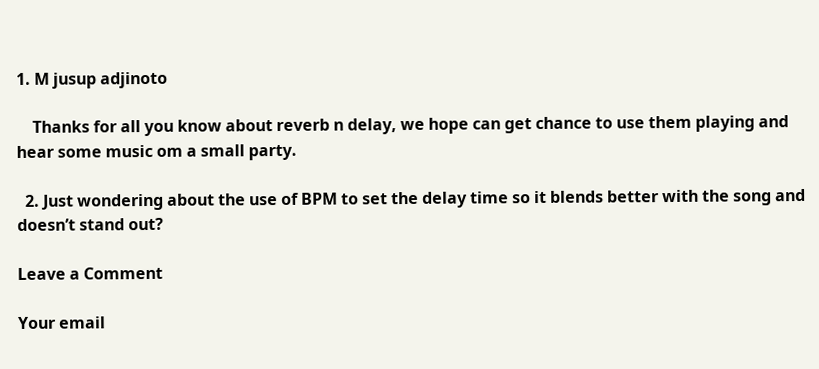1. M jusup adjinoto

    Thanks for all you know about reverb n delay, we hope can get chance to use them playing and hear some music om a small party.

  2. Just wondering about the use of BPM to set the delay time so it blends better with the song and doesn’t stand out?

Leave a Comment

Your email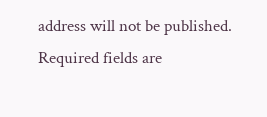address will not be published. Required fields are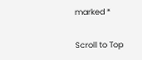marked *

Scroll to Top